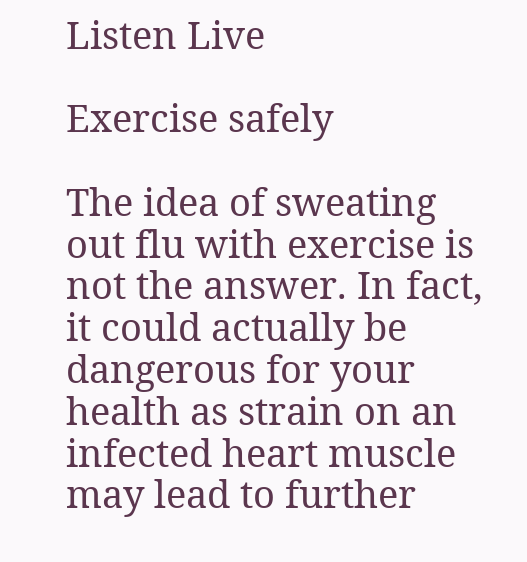Listen Live

Exercise safely

The idea of sweating out flu with exercise is not the answer. In fact, it could actually be dangerous for your health as strain on an infected heart muscle may lead to further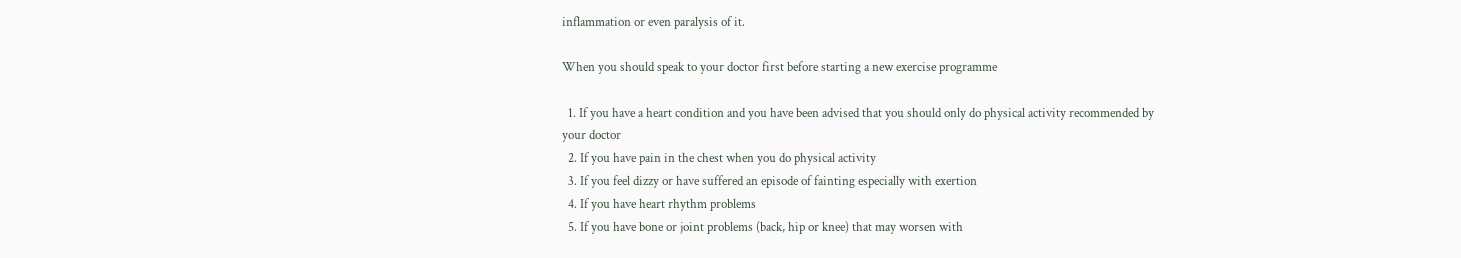inflammation or even paralysis of it.

When you should speak to your doctor first before starting a new exercise programme

  1. If you have a heart condition and you have been advised that you should only do physical activity recommended by your doctor
  2. If you have pain in the chest when you do physical activity
  3. If you feel dizzy or have suffered an episode of fainting especially with exertion
  4. If you have heart rhythm problems
  5. If you have bone or joint problems (back, hip or knee) that may worsen with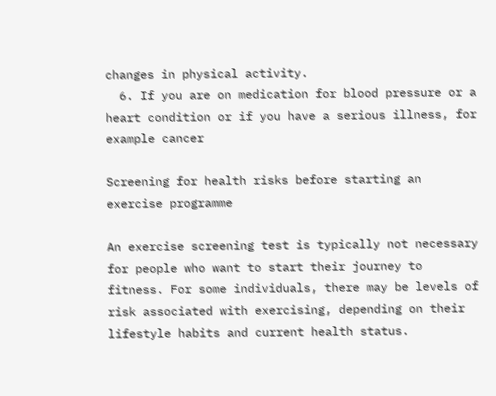changes in physical activity.
  6. If you are on medication for blood pressure or a heart condition or if you have a serious illness, for example cancer

Screening for health risks before starting an exercise programme

An exercise screening test is typically not necessary for people who want to start their journey to fitness. For some individuals, there may be levels of risk associated with exercising, depending on their lifestyle habits and current health status.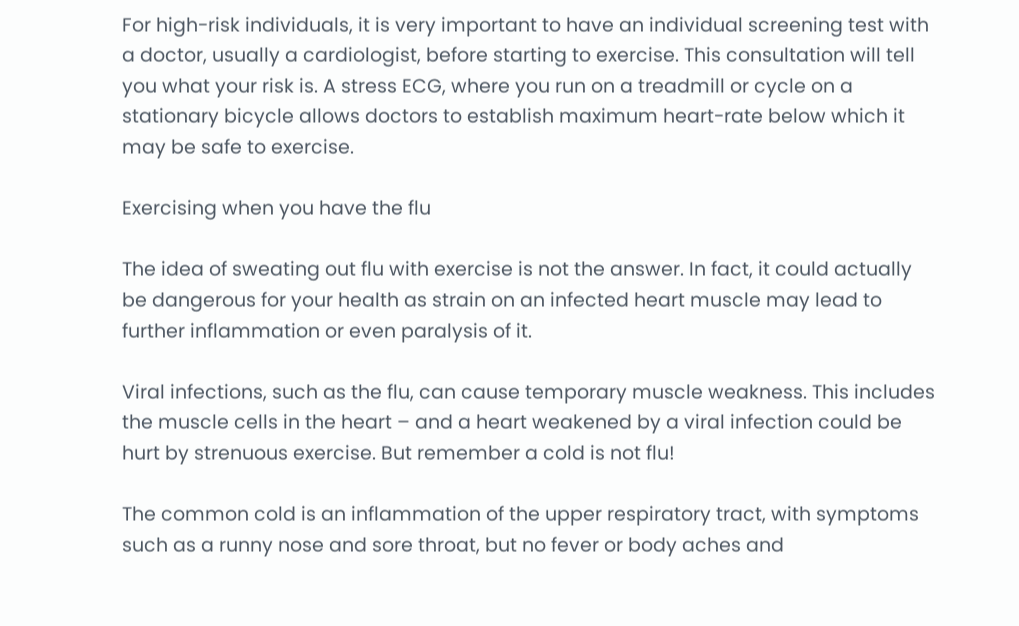For high-risk individuals, it is very important to have an individual screening test with a doctor, usually a cardiologist, before starting to exercise. This consultation will tell you what your risk is. A stress ECG, where you run on a treadmill or cycle on a stationary bicycle allows doctors to establish maximum heart-rate below which it may be safe to exercise.

Exercising when you have the flu

The idea of sweating out flu with exercise is not the answer. In fact, it could actually be dangerous for your health as strain on an infected heart muscle may lead to further inflammation or even paralysis of it.

Viral infections, such as the flu, can cause temporary muscle weakness. This includes the muscle cells in the heart – and a heart weakened by a viral infection could be hurt by strenuous exercise. But remember a cold is not flu!

The common cold is an inflammation of the upper respiratory tract, with symptoms such as a runny nose and sore throat, but no fever or body aches and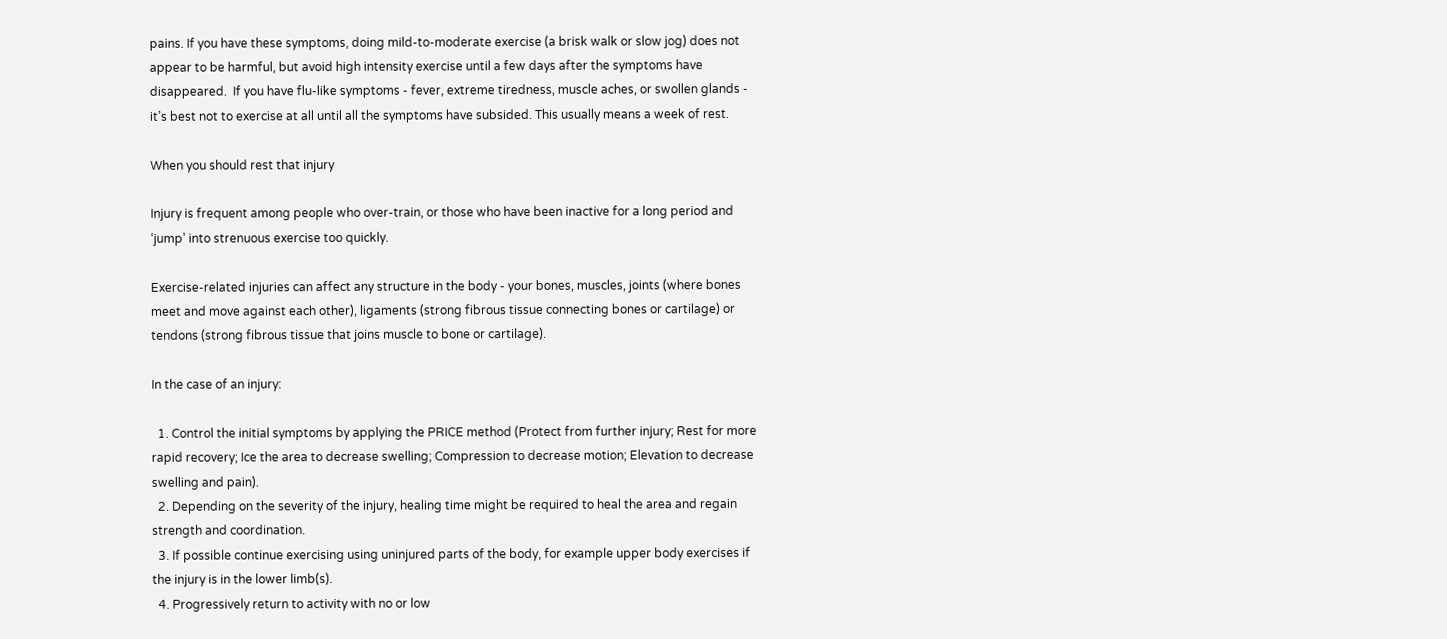pains. If you have these symptoms, doing mild-to-moderate exercise (a brisk walk or slow jog) does not appear to be harmful, but avoid high intensity exercise until a few days after the symptoms have disappeared.  If you have flu-like symptoms - fever, extreme tiredness, muscle aches, or swollen glands - it’s best not to exercise at all until all the symptoms have subsided. This usually means a week of rest.

When you should rest that injury

Injury is frequent among people who over-train, or those who have been inactive for a long period and ‘jump’ into strenuous exercise too quickly.

Exercise-related injuries can affect any structure in the body - your bones, muscles, joints (where bones meet and move against each other), ligaments (strong fibrous tissue connecting bones or cartilage) or tendons (strong fibrous tissue that joins muscle to bone or cartilage).

In the case of an injury:

  1. Control the initial symptoms by applying the PRICE method (Protect from further injury; Rest for more rapid recovery; Ice the area to decrease swelling; Compression to decrease motion; Elevation to decrease swelling and pain).
  2. Depending on the severity of the injury, healing time might be required to heal the area and regain strength and coordination.
  3. If possible continue exercising using uninjured parts of the body, for example upper body exercises if the injury is in the lower limb(s).
  4. Progressively return to activity with no or low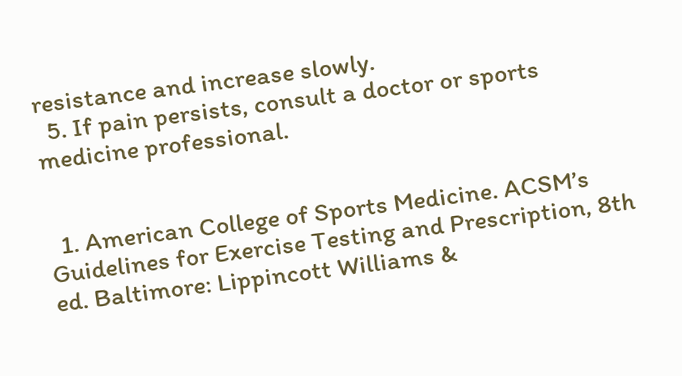resistance and increase slowly.
  5. If pain persists, consult a doctor or sports medicine professional.


  1. American College of Sports Medicine. ACSM’s Guidelines for Exercise Testing and Prescription, 8th ed. Baltimore: Lippincott Williams &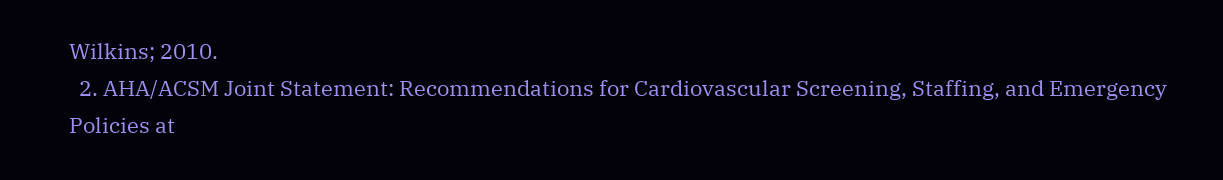Wilkins; 2010.
  2. AHA/ACSM Joint Statement: Recommendations for Cardiovascular Screening, Staffing, and Emergency Policies at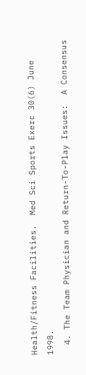Health/Fitness Facilities.  Med Sci Sports Exerc 30(6) June 1998.
  4. The Team Physician and Return-To-Play Issues:  A Consensus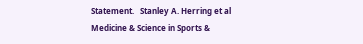Statement.   Stanley A. Herring et al Medicine & Science in Sports &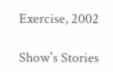Exercise, 2002

Show's Stories